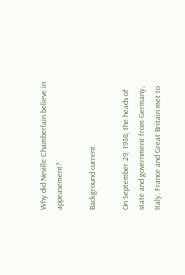Why did Neville Chamberlain believe in appeasement?

Background current

On September 29, 1938, the heads of state and government from Germany, Italy, France and Great Britain met to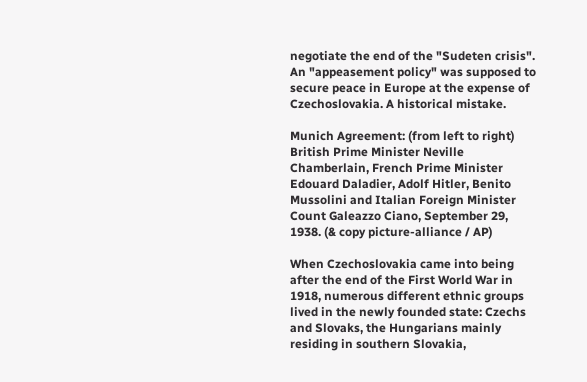negotiate the end of the "Sudeten crisis". An "appeasement policy" was supposed to secure peace in Europe at the expense of Czechoslovakia. A historical mistake.

Munich Agreement: (from left to right) British Prime Minister Neville Chamberlain, French Prime Minister Edouard Daladier, Adolf Hitler, Benito Mussolini and Italian Foreign Minister Count Galeazzo Ciano, September 29, 1938. (& copy picture-alliance / AP)

When Czechoslovakia came into being after the end of the First World War in 1918, numerous different ethnic groups lived in the newly founded state: Czechs and Slovaks, the Hungarians mainly residing in southern Slovakia,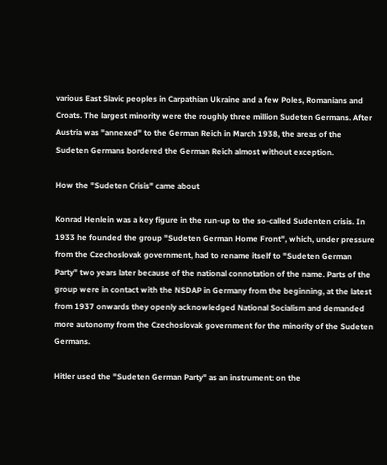various East Slavic peoples in Carpathian Ukraine and a few Poles, Romanians and Croats. The largest minority were the roughly three million Sudeten Germans. After Austria was "annexed" to the German Reich in March 1938, the areas of the Sudeten Germans bordered the German Reich almost without exception.

How the "Sudeten Crisis" came about

Konrad Henlein was a key figure in the run-up to the so-called Sudenten crisis. In 1933 he founded the group "Sudeten German Home Front", which, under pressure from the Czechoslovak government, had to rename itself to "Sudeten German Party" two years later because of the national connotation of the name. Parts of the group were in contact with the NSDAP in Germany from the beginning, at the latest from 1937 onwards they openly acknowledged National Socialism and demanded more autonomy from the Czechoslovak government for the minority of the Sudeten Germans.

Hitler used the "Sudeten German Party" as an instrument: on the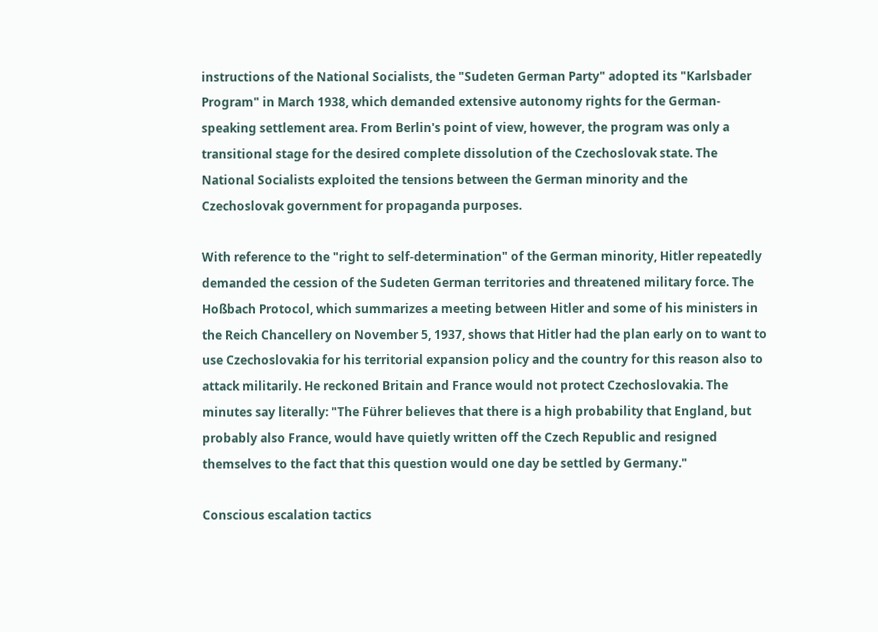instructions of the National Socialists, the "Sudeten German Party" adopted its "Karlsbader Program" in March 1938, which demanded extensive autonomy rights for the German-speaking settlement area. From Berlin's point of view, however, the program was only a transitional stage for the desired complete dissolution of the Czechoslovak state. The National Socialists exploited the tensions between the German minority and the Czechoslovak government for propaganda purposes.

With reference to the "right to self-determination" of the German minority, Hitler repeatedly demanded the cession of the Sudeten German territories and threatened military force. The Hoßbach Protocol, which summarizes a meeting between Hitler and some of his ministers in the Reich Chancellery on November 5, 1937, shows that Hitler had the plan early on to want to use Czechoslovakia for his territorial expansion policy and the country for this reason also to attack militarily. He reckoned Britain and France would not protect Czechoslovakia. The minutes say literally: "The Führer believes that there is a high probability that England, but probably also France, would have quietly written off the Czech Republic and resigned themselves to the fact that this question would one day be settled by Germany."

Conscious escalation tactics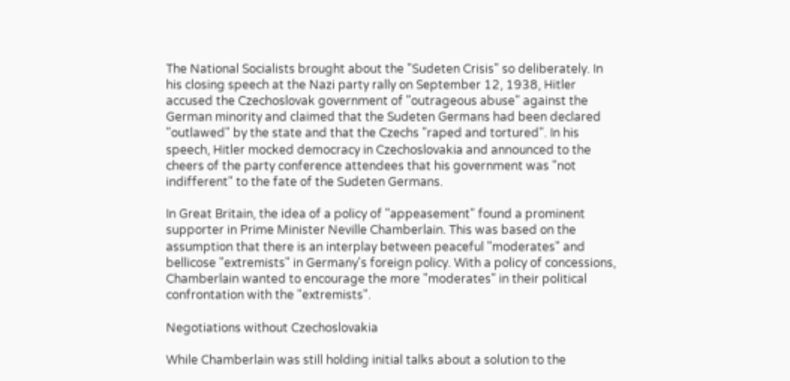The National Socialists brought about the "Sudeten Crisis" so deliberately. In his closing speech at the Nazi party rally on September 12, 1938, Hitler accused the Czechoslovak government of "outrageous abuse" against the German minority and claimed that the Sudeten Germans had been declared "outlawed" by the state and that the Czechs "raped and tortured". In his speech, Hitler mocked democracy in Czechoslovakia and announced to the cheers of the party conference attendees that his government was "not indifferent" to the fate of the Sudeten Germans.

In Great Britain, the idea of a policy of "appeasement" found a prominent supporter in Prime Minister Neville Chamberlain. This was based on the assumption that there is an interplay between peaceful "moderates" and bellicose "extremists" in Germany's foreign policy. With a policy of concessions, Chamberlain wanted to encourage the more "moderates" in their political confrontation with the "extremists".

Negotiations without Czechoslovakia

While Chamberlain was still holding initial talks about a solution to the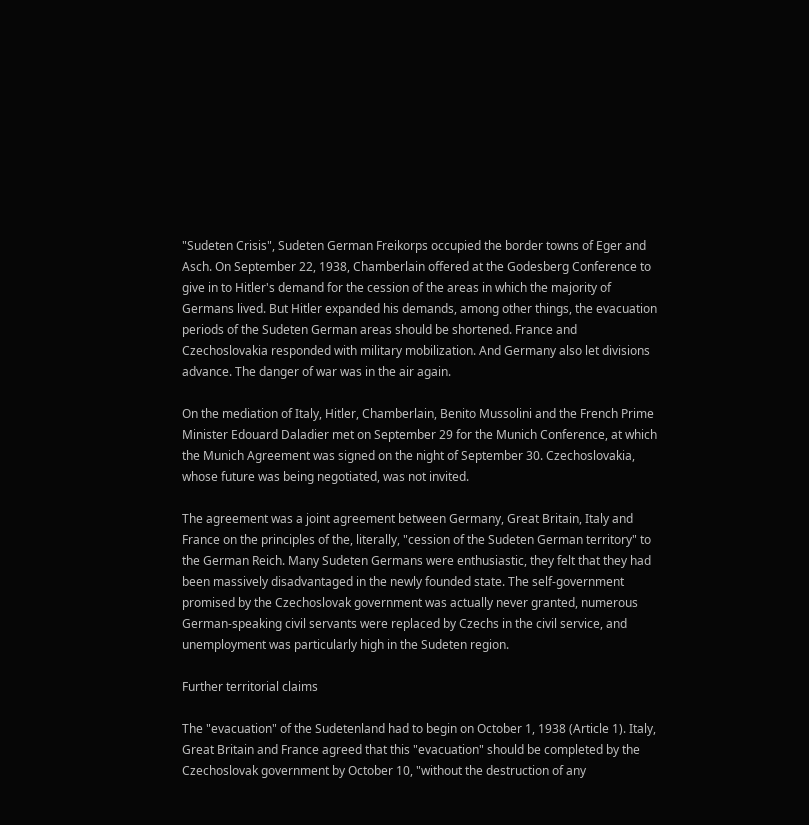"Sudeten Crisis", Sudeten German Freikorps occupied the border towns of Eger and Asch. On September 22, 1938, Chamberlain offered at the Godesberg Conference to give in to Hitler's demand for the cession of the areas in which the majority of Germans lived. But Hitler expanded his demands, among other things, the evacuation periods of the Sudeten German areas should be shortened. France and Czechoslovakia responded with military mobilization. And Germany also let divisions advance. The danger of war was in the air again.

On the mediation of Italy, Hitler, Chamberlain, Benito Mussolini and the French Prime Minister Edouard Daladier met on September 29 for the Munich Conference, at which the Munich Agreement was signed on the night of September 30. Czechoslovakia, whose future was being negotiated, was not invited.

The agreement was a joint agreement between Germany, Great Britain, Italy and France on the principles of the, literally, "cession of the Sudeten German territory" to the German Reich. Many Sudeten Germans were enthusiastic, they felt that they had been massively disadvantaged in the newly founded state. The self-government promised by the Czechoslovak government was actually never granted, numerous German-speaking civil servants were replaced by Czechs in the civil service, and unemployment was particularly high in the Sudeten region.

Further territorial claims

The "evacuation" of the Sudetenland had to begin on October 1, 1938 (Article 1). Italy, Great Britain and France agreed that this "evacuation" should be completed by the Czechoslovak government by October 10, "without the destruction of any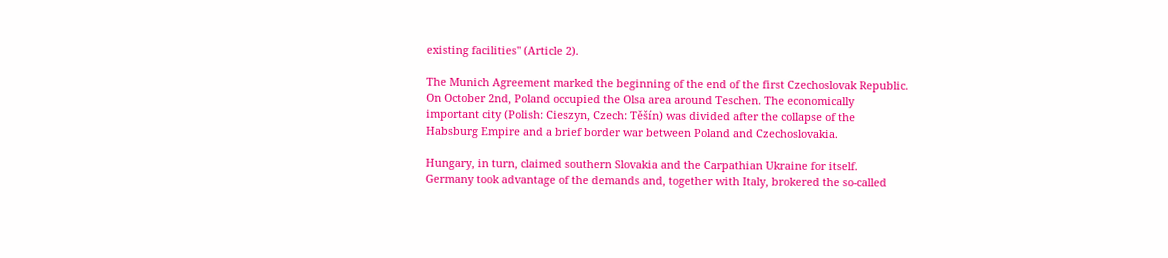existing facilities" (Article 2).

The Munich Agreement marked the beginning of the end of the first Czechoslovak Republic. On October 2nd, Poland occupied the Olsa area around Teschen. The economically important city (Polish: Cieszyn, Czech: Těšín) was divided after the collapse of the Habsburg Empire and a brief border war between Poland and Czechoslovakia.

Hungary, in turn, claimed southern Slovakia and the Carpathian Ukraine for itself. Germany took advantage of the demands and, together with Italy, brokered the so-called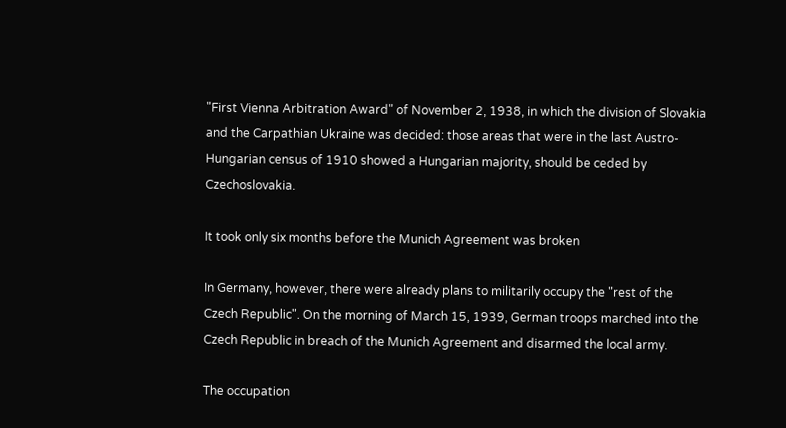"First Vienna Arbitration Award" of November 2, 1938, in which the division of Slovakia and the Carpathian Ukraine was decided: those areas that were in the last Austro-Hungarian census of 1910 showed a Hungarian majority, should be ceded by Czechoslovakia.

It took only six months before the Munich Agreement was broken

In Germany, however, there were already plans to militarily occupy the "rest of the Czech Republic". On the morning of March 15, 1939, German troops marched into the Czech Republic in breach of the Munich Agreement and disarmed the local army.

The occupation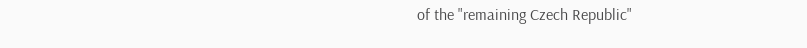of the "remaining Czech Republic"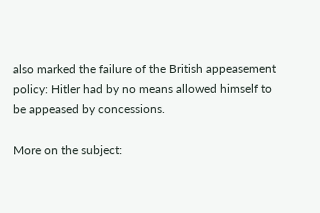also marked the failure of the British appeasement policy: Hitler had by no means allowed himself to be appeased by concessions.

More on the subject: